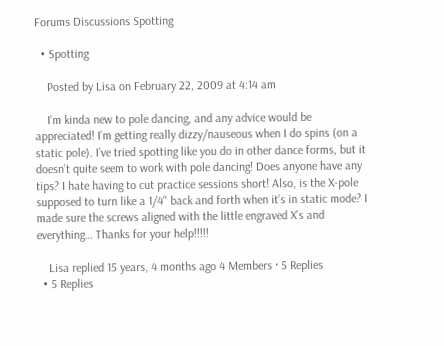Forums Discussions Spotting

  • Spotting

    Posted by Lisa on February 22, 2009 at 4:14 am

    I’m kinda new to pole dancing, and any advice would be appreciated! I’m getting really dizzy/nauseous when I do spins (on a static pole). I’ve tried spotting like you do in other dance forms, but it doesn’t quite seem to work with pole dancing! Does anyone have any tips? I hate having to cut practice sessions short! Also, is the X-pole supposed to turn like a 1/4" back and forth when it’s in static mode? I made sure the screws aligned with the little engraved X’s and everything… Thanks for your help!!!!!

    Lisa replied 15 years, 4 months ago 4 Members · 5 Replies
  • 5 Replies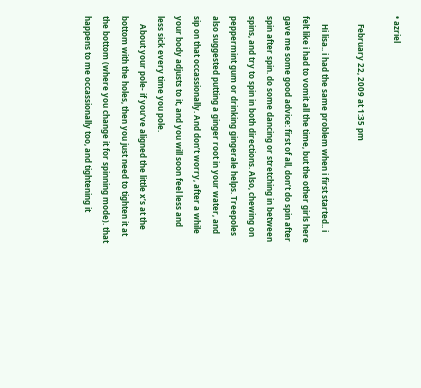• azriel

    February 22, 2009 at 1:35 pm

    Hi lisa.. i had the same problem when i first started.. i felt like i had to vomit all the time, but the other girls here gave me some good advice: first of all, don’t do spin after spin after spin. do some dancing or stretching in between spins, and try to spin in both directions. Also, chewing on peppermint gum or drinking gingerale helps. Treepoles also suggested putting a ginger root in your water, and sip on that occassionally. And don’t worry, after a while your body adjusts to it, and you will soon feel less and less sick every time you pole.
    About your pole- if you’ve aligned the little x’s at the bottom with the holes, then you just need to tighten it at the bottom (where you change it for spinning mode). that happens to me occassionally too, and tightening it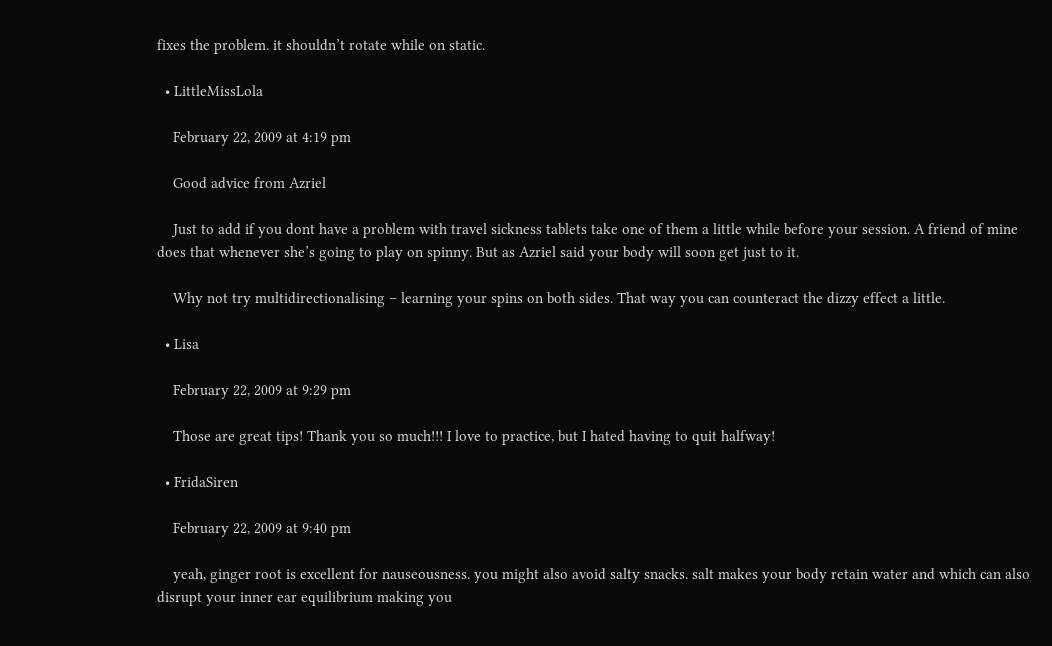fixes the problem. it shouldn’t rotate while on static.

  • LittleMissLola

    February 22, 2009 at 4:19 pm

    Good advice from Azriel

    Just to add if you dont have a problem with travel sickness tablets take one of them a little while before your session. A friend of mine does that whenever she’s going to play on spinny. But as Azriel said your body will soon get just to it.

    Why not try multidirectionalising – learning your spins on both sides. That way you can counteract the dizzy effect a little.

  • Lisa

    February 22, 2009 at 9:29 pm

    Those are great tips! Thank you so much!!! I love to practice, but I hated having to quit halfway!

  • FridaSiren

    February 22, 2009 at 9:40 pm

    yeah, ginger root is excellent for nauseousness. you might also avoid salty snacks. salt makes your body retain water and which can also disrupt your inner ear equilibrium making you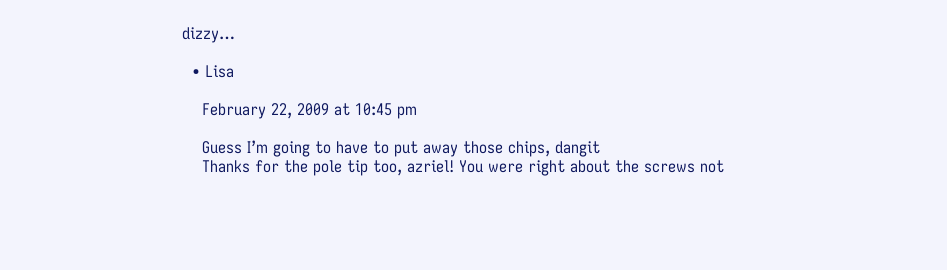dizzy…

  • Lisa

    February 22, 2009 at 10:45 pm

    Guess I’m going to have to put away those chips, dangit
    Thanks for the pole tip too, azriel! You were right about the screws not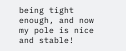being tight enough, and now my pole is nice and stable!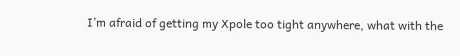I’m afraid of getting my Xpole too tight anywhere, what with the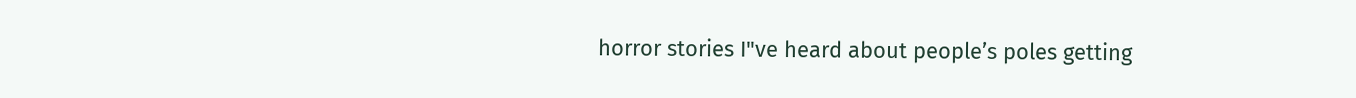horror stories I"ve heard about people’s poles getting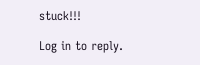stuck!!!

Log in to reply.